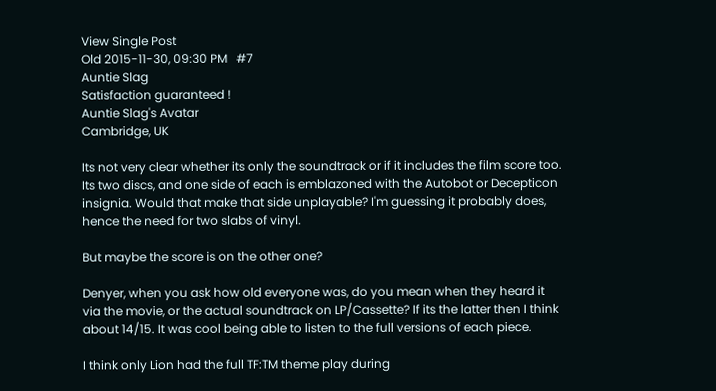View Single Post
Old 2015-11-30, 09:30 PM   #7
Auntie Slag
Satisfaction guaranteed !
Auntie Slag's Avatar
Cambridge, UK

Its not very clear whether its only the soundtrack or if it includes the film score too. Its two discs, and one side of each is emblazoned with the Autobot or Decepticon insignia. Would that make that side unplayable? I'm guessing it probably does, hence the need for two slabs of vinyl.

But maybe the score is on the other one?

Denyer, when you ask how old everyone was, do you mean when they heard it via the movie, or the actual soundtrack on LP/Cassette? If its the latter then I think about 14/15. It was cool being able to listen to the full versions of each piece.

I think only Lion had the full TF:TM theme play during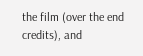the film (over the end credits), and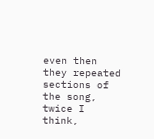even then they repeated sections of the song, twice I think,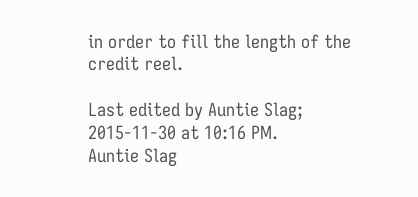in order to fill the length of the credit reel.

Last edited by Auntie Slag; 2015-11-30 at 10:16 PM.
Auntie Slag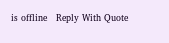is offline   Reply With Quote